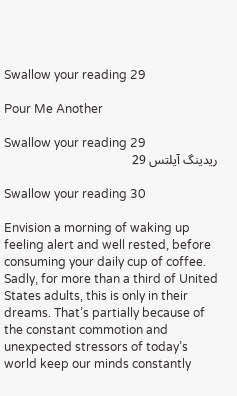Swallow your reading 29

Pour Me Another

Swallow your reading 29
ریدینگ آیلتس 29

Swallow your reading 30

Envision a morning of waking up feeling alert and well rested, before consuming your daily cup of coffee. Sadly, for more than a third of United States adults, this is only in their dreams. That’s partially because of the constant commotion and unexpected stressors of today’s world keep our minds constantly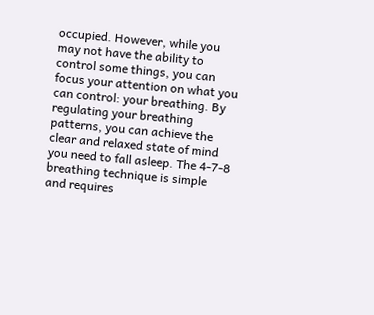occupied. However, while you may not have the ability to control some things, you can focus your attention on what you can control: your breathing. By regulating your breathing patterns, you can achieve the clear and relaxed state of mind you need to fall asleep. The 4-7-8 breathing technique is simple and requires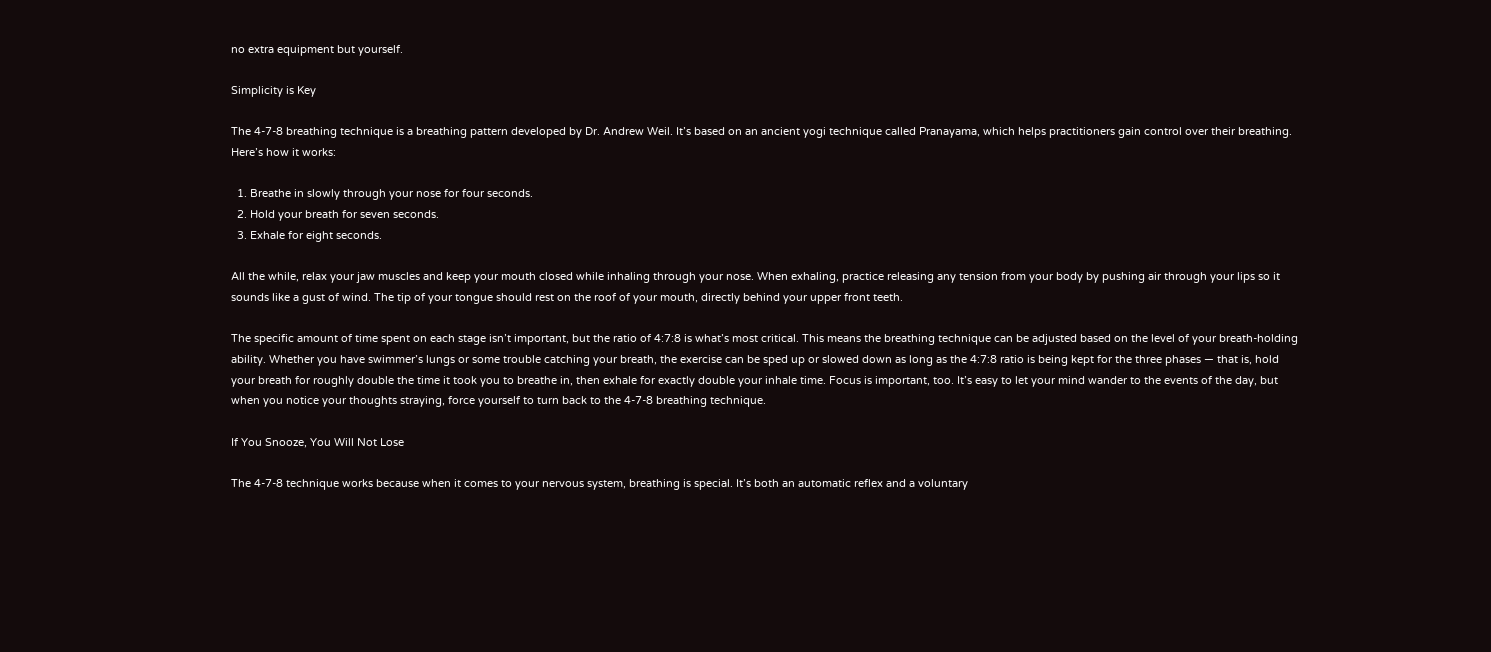no extra equipment but yourself.

Simplicity is Key

The 4-7-8 breathing technique is a breathing pattern developed by Dr. Andrew Weil. It’s based on an ancient yogi technique called Pranayama, which helps practitioners gain control over their breathing. Here’s how it works:

  1. Breathe in slowly through your nose for four seconds.
  2. Hold your breath for seven seconds.
  3. Exhale for eight seconds.

All the while, relax your jaw muscles and keep your mouth closed while inhaling through your nose. When exhaling, practice releasing any tension from your body by pushing air through your lips so it sounds like a gust of wind. The tip of your tongue should rest on the roof of your mouth, directly behind your upper front teeth.

The specific amount of time spent on each stage isn’t important, but the ratio of 4:7:8 is what’s most critical. This means the breathing technique can be adjusted based on the level of your breath-holding ability. Whether you have swimmer’s lungs or some trouble catching your breath, the exercise can be sped up or slowed down as long as the 4:7:8 ratio is being kept for the three phases — that is, hold your breath for roughly double the time it took you to breathe in, then exhale for exactly double your inhale time. Focus is important, too. It’s easy to let your mind wander to the events of the day, but when you notice your thoughts straying, force yourself to turn back to the 4-7-8 breathing technique.

If You Snooze, You Will Not Lose

The 4-7-8 technique works because when it comes to your nervous system, breathing is special. It’s both an automatic reflex and a voluntary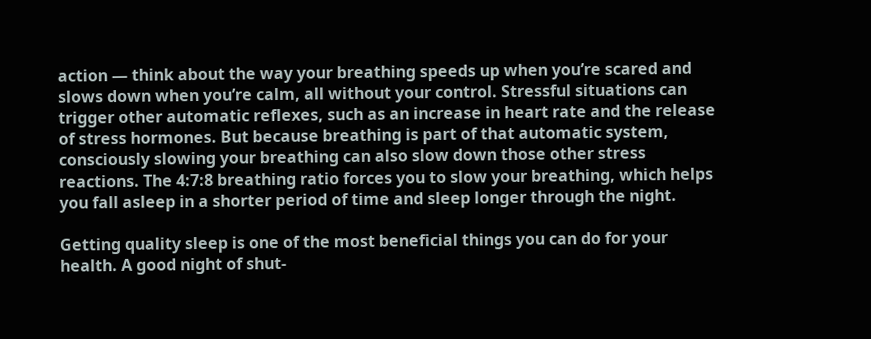action — think about the way your breathing speeds up when you’re scared and slows down when you’re calm, all without your control. Stressful situations can trigger other automatic reflexes, such as an increase in heart rate and the release of stress hormones. But because breathing is part of that automatic system, consciously slowing your breathing can also slow down those other stress reactions. The 4:7:8 breathing ratio forces you to slow your breathing, which helps you fall asleep in a shorter period of time and sleep longer through the night.

Getting quality sleep is one of the most beneficial things you can do for your health. A good night of shut-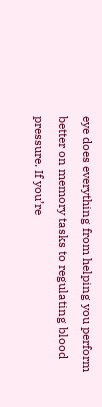eye does everything from helping you perform better on memory tasks to regulating blood pressure. If you’re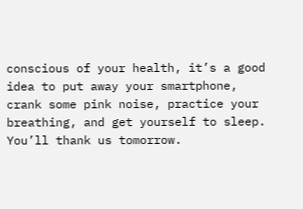conscious of your health, it’s a good idea to put away your smartphone, crank some pink noise, practice your breathing, and get yourself to sleep. You’ll thank us tomorrow.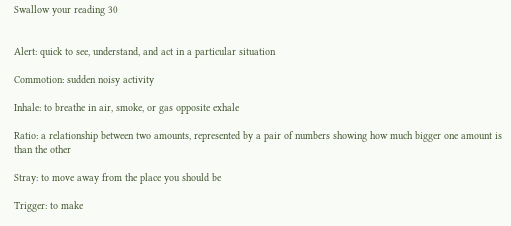Swallow your reading 30


Alert: quick to see, understand, and act in a particular situation

Commotion: sudden noisy activity

Inhale: to breathe in air, smoke, or gas opposite exhale

Ratio: a relationship between two amounts, represented by a pair of numbers showing how much bigger one amount is than the other

Stray: to move away from the place you should be

Trigger: to make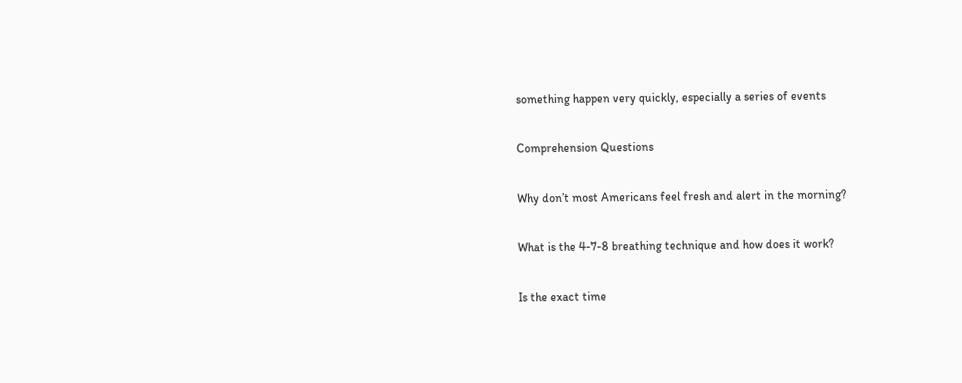something happen very quickly, especially a series of events

Comprehension Questions

Why don’t most Americans feel fresh and alert in the morning?

What is the 4-7-8 breathing technique and how does it work?

Is the exact time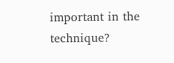important in the technique?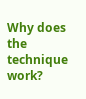Why does the technique work?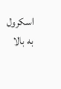اسکرول به بالا